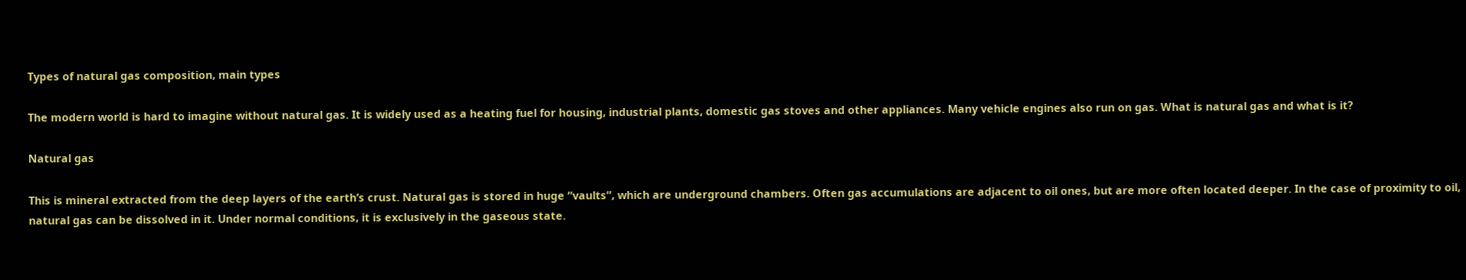Types of natural gas composition, main types

The modern world is hard to imagine without natural gas. It is widely used as a heating fuel for housing, industrial plants, domestic gas stoves and other appliances. Many vehicle engines also run on gas. What is natural gas and what is it?

Natural gas

This is mineral extracted from the deep layers of the earth’s crust. Natural gas is stored in huge “vaults”, which are underground chambers. Often gas accumulations are adjacent to oil ones, but are more often located deeper. In the case of proximity to oil, natural gas can be dissolved in it. Under normal conditions, it is exclusively in the gaseous state.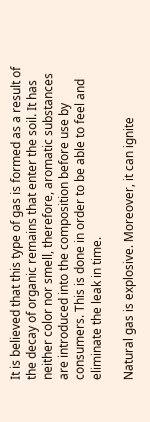It is believed that this type of gas is formed as a result of the decay of organic remains that enter the soil. It has neither color nor smell, therefore, aromatic substances are introduced into the composition before use by consumers. This is done in order to be able to feel and eliminate the leak in time.

Natural gas is explosive. Moreover, it can ignite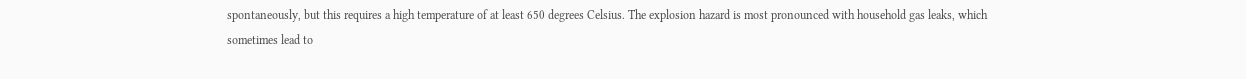spontaneously, but this requires a high temperature of at least 650 degrees Celsius. The explosion hazard is most pronounced with household gas leaks, which sometimes lead to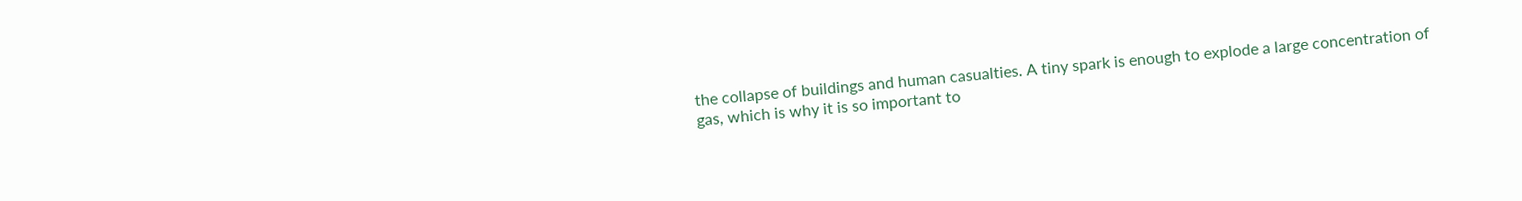the collapse of buildings and human casualties. A tiny spark is enough to explode a large concentration of gas, which is why it is so important to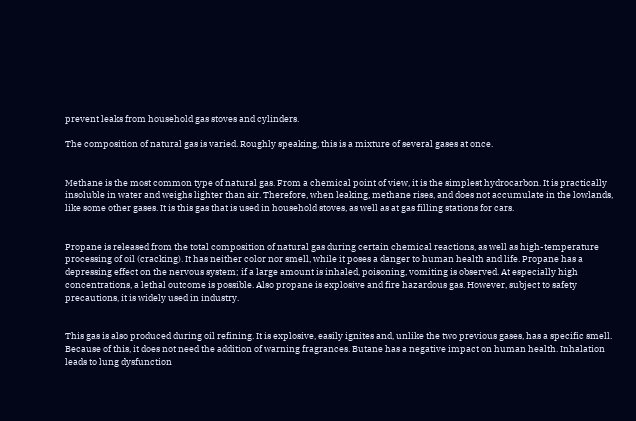prevent leaks from household gas stoves and cylinders.

The composition of natural gas is varied. Roughly speaking, this is a mixture of several gases at once.


Methane is the most common type of natural gas. From a chemical point of view, it is the simplest hydrocarbon. It is practically insoluble in water and weighs lighter than air. Therefore, when leaking, methane rises, and does not accumulate in the lowlands, like some other gases. It is this gas that is used in household stoves, as well as at gas filling stations for cars.


Propane is released from the total composition of natural gas during certain chemical reactions, as well as high-temperature processing of oil (cracking). It has neither color nor smell, while it poses a danger to human health and life. Propane has a depressing effect on the nervous system; if a large amount is inhaled, poisoning, vomiting is observed. At especially high concentrations, a lethal outcome is possible. Also propane is explosive and fire hazardous gas. However, subject to safety precautions, it is widely used in industry.


This gas is also produced during oil refining. It is explosive, easily ignites and, unlike the two previous gases, has a specific smell. Because of this, it does not need the addition of warning fragrances. Butane has a negative impact on human health. Inhalation leads to lung dysfunction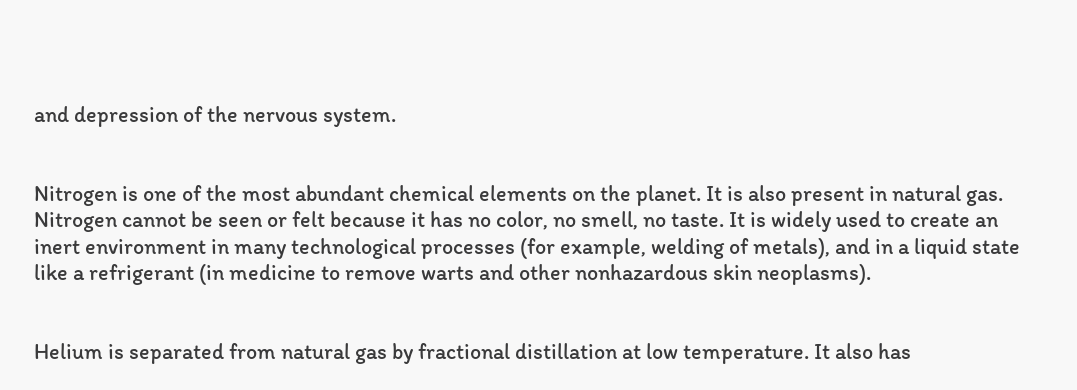and depression of the nervous system.


Nitrogen is one of the most abundant chemical elements on the planet. It is also present in natural gas. Nitrogen cannot be seen or felt because it has no color, no smell, no taste. It is widely used to create an inert environment in many technological processes (for example, welding of metals), and in a liquid state like a refrigerant (in medicine to remove warts and other nonhazardous skin neoplasms).


Helium is separated from natural gas by fractional distillation at low temperature. It also has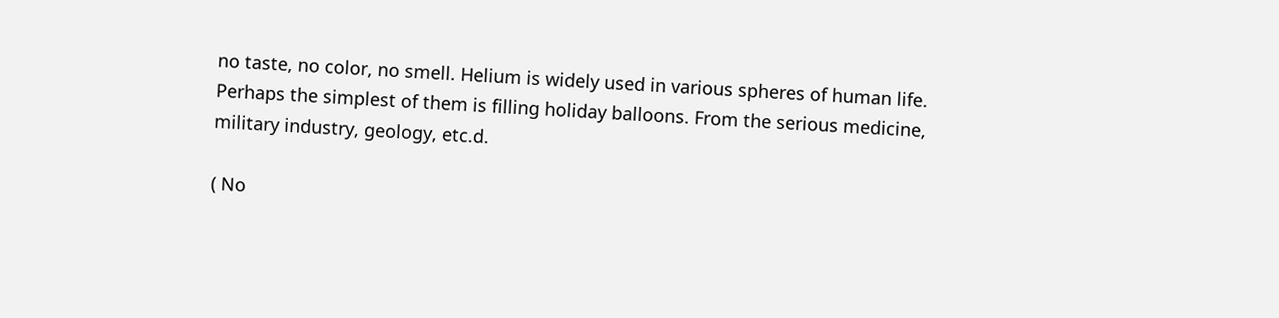no taste, no color, no smell. Helium is widely used in various spheres of human life. Perhaps the simplest of them is filling holiday balloons. From the serious medicine, military industry, geology, etc.d.

( No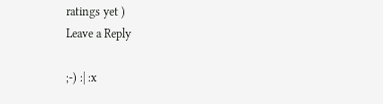ratings yet )
Leave a Reply

;-) :| :x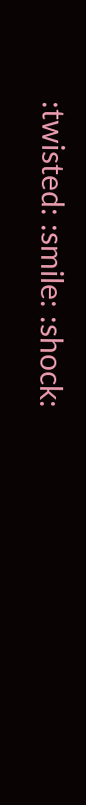:twisted: :smile: :shock: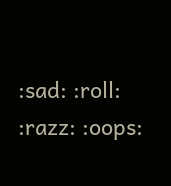:sad: :roll: :razz: :oops: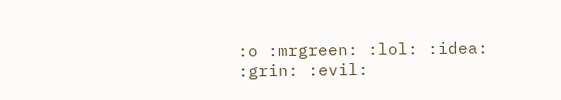:o :mrgreen: :lol: :idea: :grin: :evil: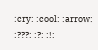:cry: :cool: :arrow: :???: :?: :!: